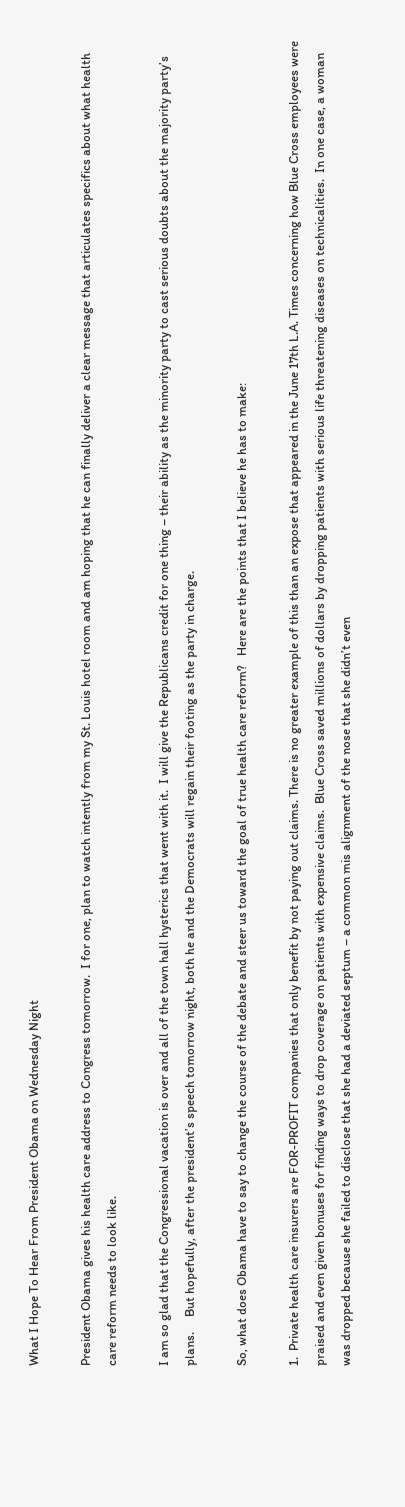What I Hope To Hear From President Obama on Wednesday Night

President Obama gives his health care address to Congress tomorrow.  I for one, plan to watch intently from my St. Louis hotel room and am hoping that he can finally deliver a clear message that articulates specifics about what health care reform needs to look like.

I am so glad that the Congressional vacation is over and all of the town hall hysterics that went with it.  I will give the Republicans credit for one thing – their ability as the minority party to cast serious doubts about the majority party’s plans.     But hopefully, after the president’s speech tomorrow night, both he and the Democrats will regain their footing as the party in charge.

So, what does Obama have to say to change the course of the debate and steer us toward the goal of true health care reform?   Here are the points that I believe he has to make:

1.  Private health care insurers are FOR-PROFIT companies that only benefit by not paying out claims. There is no greater example of this than an expose that appeared in the June 17th L.A. Times concerning how Blue Cross employees were praised and even given bonuses for finding ways to drop coverage on patients with expensive claims.  Blue Cross saved millions of dollars by dropping patients with serious life threatening diseases on technicalities.  In one case, a woman was dropped because she failed to disclose that she had a deviated septum – a common mis alignment of the nose that she didn’t even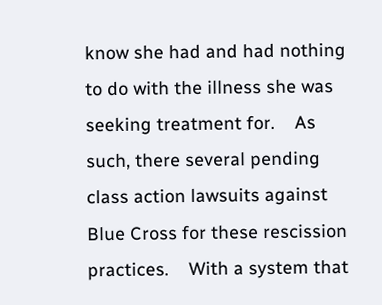know she had and had nothing to do with the illness she was seeking treatment for.    As such, there several pending class action lawsuits against Blue Cross for these rescission practices.    With a system that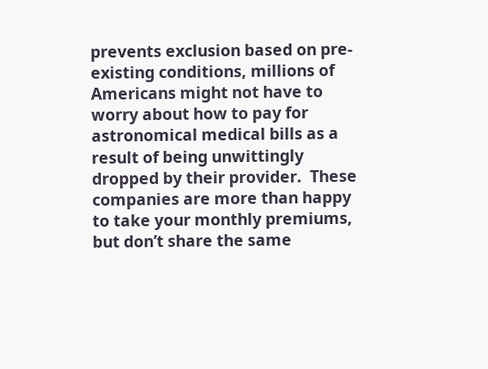prevents exclusion based on pre-existing conditions, millions of Americans might not have to worry about how to pay for astronomical medical bills as a result of being unwittingly dropped by their provider.  These companies are more than happy to take your monthly premiums, but don’t share the same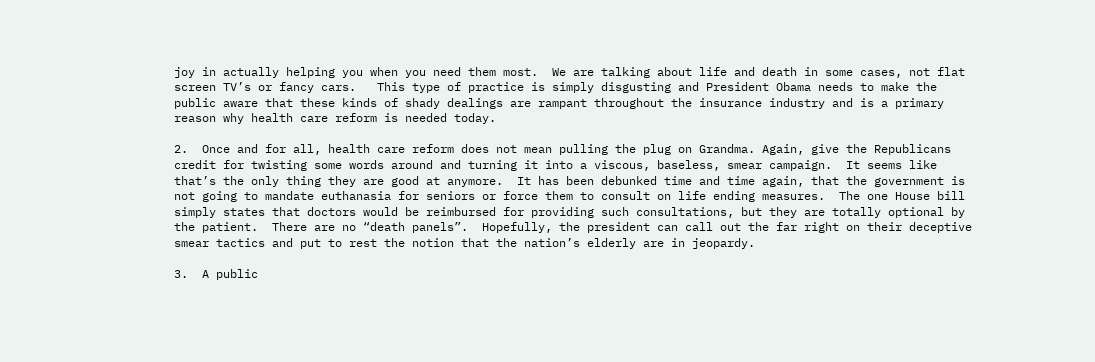joy in actually helping you when you need them most.  We are talking about life and death in some cases, not flat screen TV’s or fancy cars.   This type of practice is simply disgusting and President Obama needs to make the public aware that these kinds of shady dealings are rampant throughout the insurance industry and is a primary reason why health care reform is needed today.

2.  Once and for all, health care reform does not mean pulling the plug on Grandma. Again, give the Republicans credit for twisting some words around and turning it into a viscous, baseless, smear campaign.  It seems like that’s the only thing they are good at anymore.  It has been debunked time and time again, that the government is not going to mandate euthanasia for seniors or force them to consult on life ending measures.  The one House bill simply states that doctors would be reimbursed for providing such consultations, but they are totally optional by the patient.  There are no “death panels”.  Hopefully, the president can call out the far right on their deceptive smear tactics and put to rest the notion that the nation’s elderly are in jeopardy.

3.  A public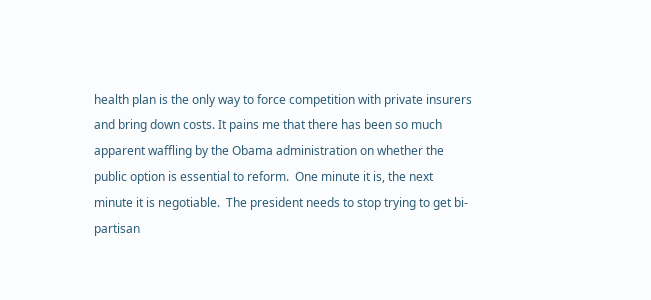health plan is the only way to force competition with private insurers and bring down costs. It pains me that there has been so much apparent waffling by the Obama administration on whether the public option is essential to reform.  One minute it is, the next minute it is negotiable.  The president needs to stop trying to get bi-partisan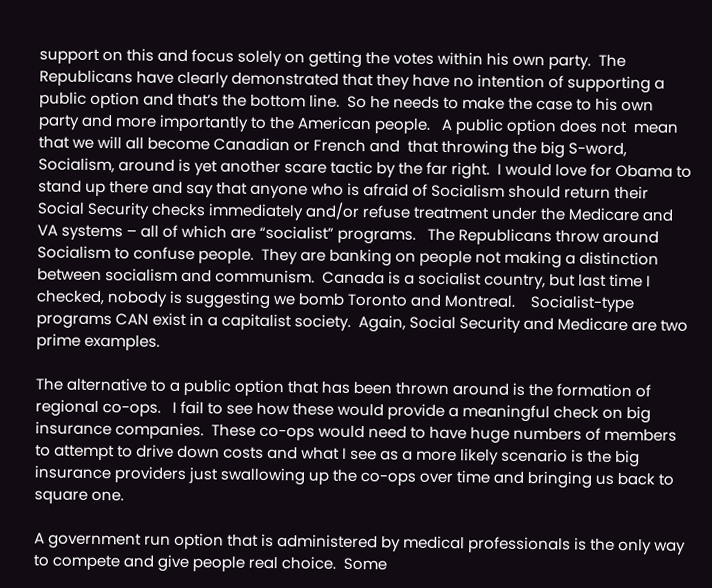support on this and focus solely on getting the votes within his own party.  The Republicans have clearly demonstrated that they have no intention of supporting a public option and that’s the bottom line.  So he needs to make the case to his own party and more importantly to the American people.   A public option does not  mean that we will all become Canadian or French and  that throwing the big S-word, Socialism, around is yet another scare tactic by the far right.  I would love for Obama to stand up there and say that anyone who is afraid of Socialism should return their Social Security checks immediately and/or refuse treatment under the Medicare and VA systems – all of which are “socialist” programs.   The Republicans throw around Socialism to confuse people.  They are banking on people not making a distinction between socialism and communism.  Canada is a socialist country, but last time I checked, nobody is suggesting we bomb Toronto and Montreal.    Socialist-type programs CAN exist in a capitalist society.  Again, Social Security and Medicare are two prime examples.

The alternative to a public option that has been thrown around is the formation of regional co-ops.   I fail to see how these would provide a meaningful check on big insurance companies.  These co-ops would need to have huge numbers of members to attempt to drive down costs and what I see as a more likely scenario is the big insurance providers just swallowing up the co-ops over time and bringing us back to square one.

A government run option that is administered by medical professionals is the only way to compete and give people real choice.  Some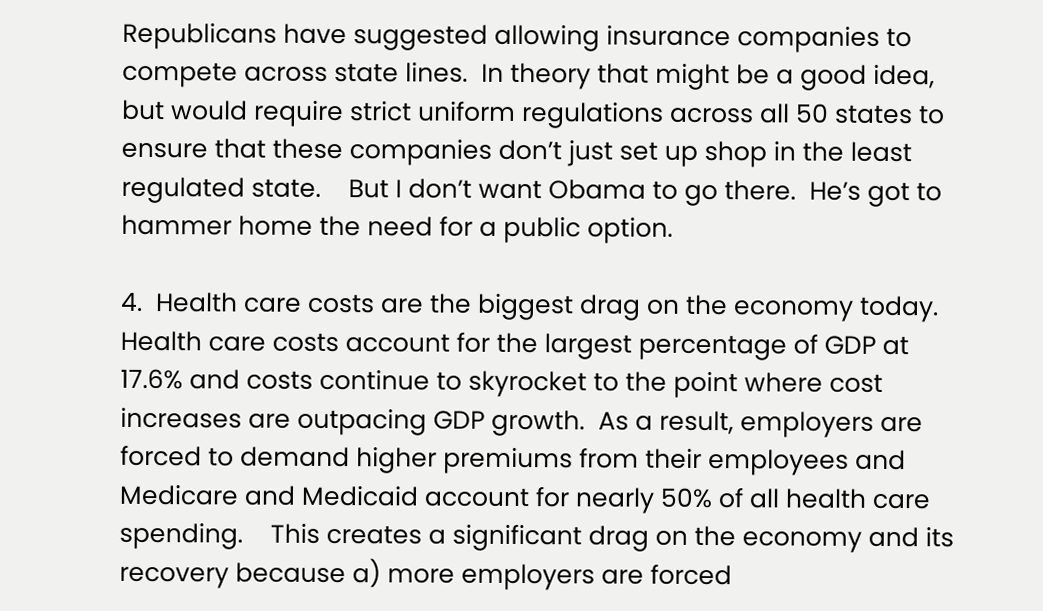Republicans have suggested allowing insurance companies to compete across state lines.  In theory that might be a good idea, but would require strict uniform regulations across all 50 states to ensure that these companies don’t just set up shop in the least regulated state.    But I don’t want Obama to go there.  He’s got to hammer home the need for a public option.

4.  Health care costs are the biggest drag on the economy today. Health care costs account for the largest percentage of GDP at 17.6% and costs continue to skyrocket to the point where cost increases are outpacing GDP growth.  As a result, employers are forced to demand higher premiums from their employees and Medicare and Medicaid account for nearly 50% of all health care spending.    This creates a significant drag on the economy and its recovery because a) more employers are forced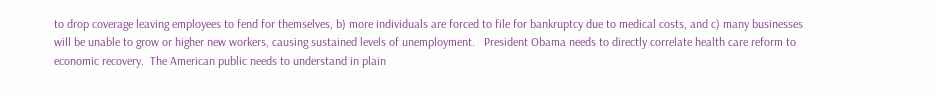to drop coverage leaving employees to fend for themselves, b) more individuals are forced to file for bankruptcy due to medical costs, and c) many businesses will be unable to grow or higher new workers, causing sustained levels of unemployment.   President Obama needs to directly correlate health care reform to economic recovery.  The American public needs to understand in plain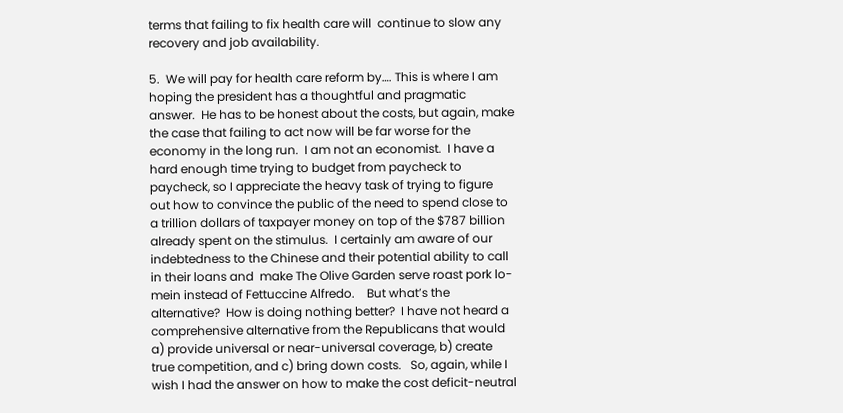terms that failing to fix health care will  continue to slow any recovery and job availability.

5.  We will pay for health care reform by…. This is where I am hoping the president has a thoughtful and pragmatic answer.  He has to be honest about the costs, but again, make the case that failing to act now will be far worse for the economy in the long run.  I am not an economist.  I have a hard enough time trying to budget from paycheck to paycheck, so I appreciate the heavy task of trying to figure out how to convince the public of the need to spend close to a trillion dollars of taxpayer money on top of the $787 billion already spent on the stimulus.  I certainly am aware of our indebtedness to the Chinese and their potential ability to call in their loans and  make The Olive Garden serve roast pork lo-mein instead of Fettuccine Alfredo.    But what’s the alternative?  How is doing nothing better?  I have not heard a comprehensive alternative from the Republicans that would a) provide universal or near-universal coverage, b) create true competition, and c) bring down costs.   So, again, while I wish I had the answer on how to make the cost deficit-neutral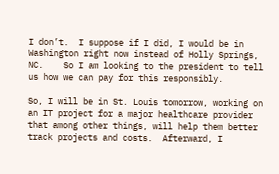I don’t.  I suppose if I did, I would be in Washington right now instead of Holly Springs, NC.    So I am looking to the president to tell us how we can pay for this responsibly.

So, I will be in St. Louis tomorrow, working on an IT project for a major healthcare provider that among other things, will help them better track projects and costs.  Afterward, I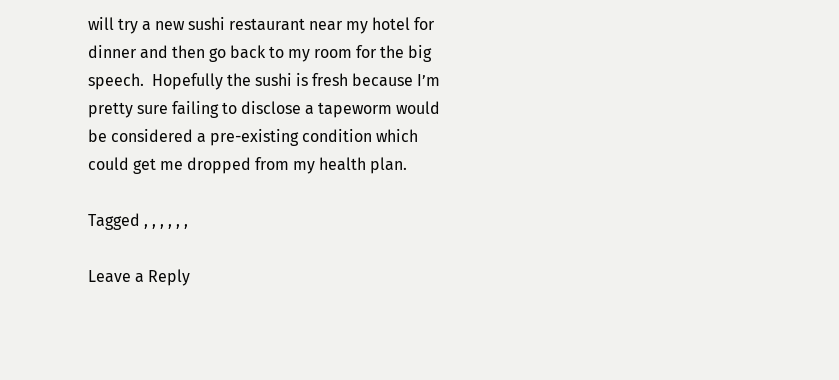will try a new sushi restaurant near my hotel for dinner and then go back to my room for the big speech.  Hopefully the sushi is fresh because I’m pretty sure failing to disclose a tapeworm would be considered a pre-existing condition which could get me dropped from my health plan.

Tagged , , , , , ,

Leave a Reply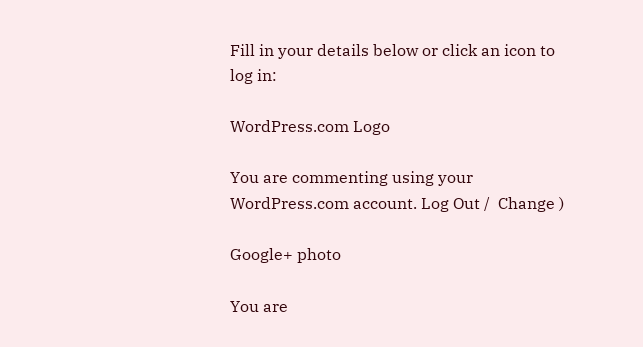Fill in your details below or click an icon to log in:

WordPress.com Logo

You are commenting using your WordPress.com account. Log Out /  Change )

Google+ photo

You are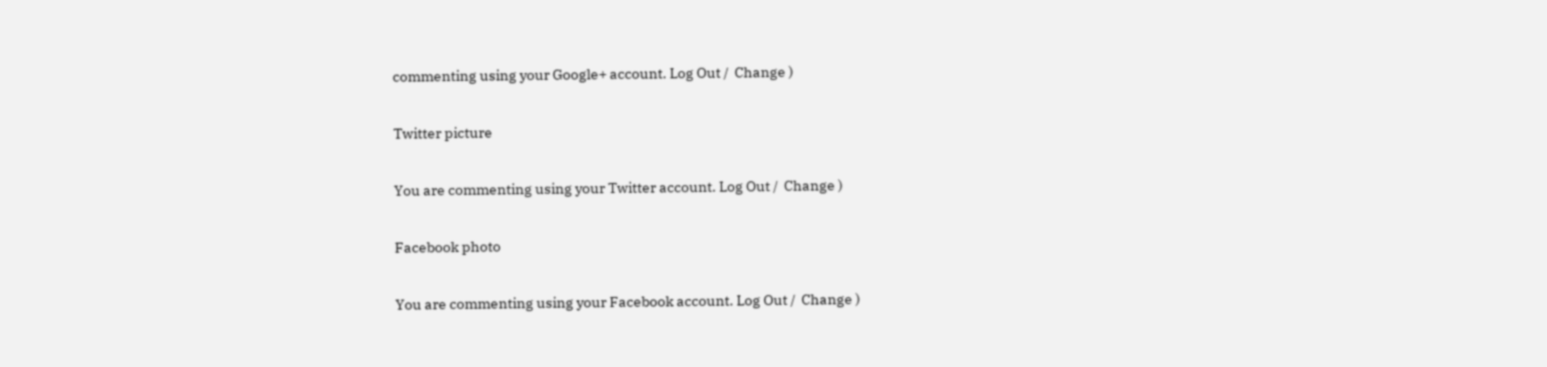commenting using your Google+ account. Log Out /  Change )

Twitter picture

You are commenting using your Twitter account. Log Out /  Change )

Facebook photo

You are commenting using your Facebook account. Log Out /  Change )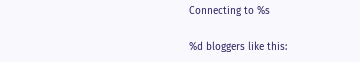Connecting to %s

%d bloggers like this: